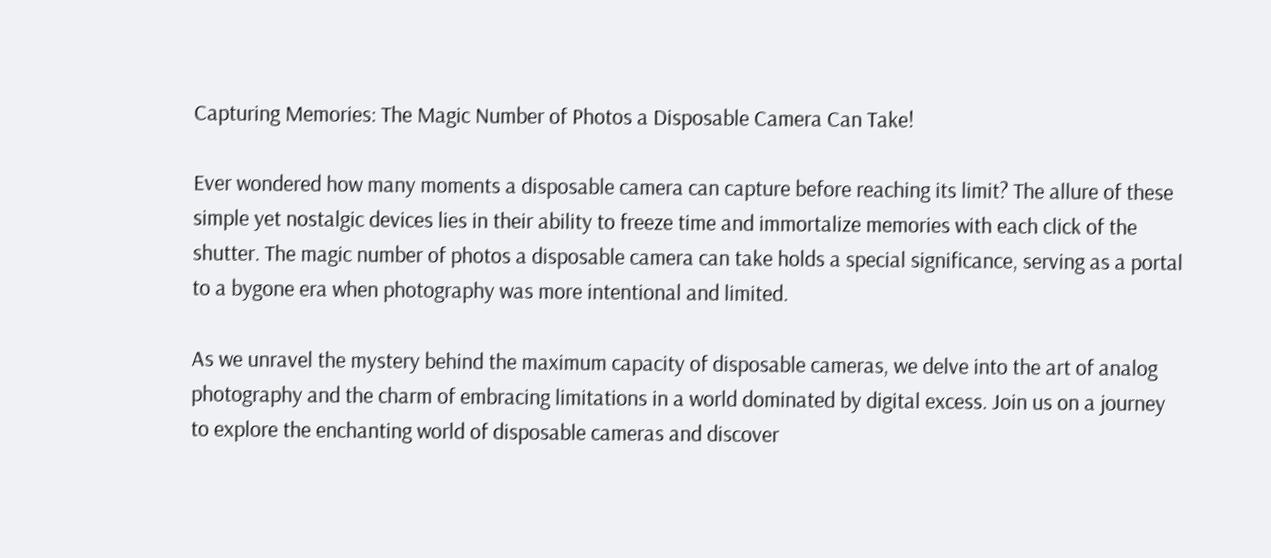Capturing Memories: The Magic Number of Photos a Disposable Camera Can Take!

Ever wondered how many moments a disposable camera can capture before reaching its limit? The allure of these simple yet nostalgic devices lies in their ability to freeze time and immortalize memories with each click of the shutter. The magic number of photos a disposable camera can take holds a special significance, serving as a portal to a bygone era when photography was more intentional and limited.

As we unravel the mystery behind the maximum capacity of disposable cameras, we delve into the art of analog photography and the charm of embracing limitations in a world dominated by digital excess. Join us on a journey to explore the enchanting world of disposable cameras and discover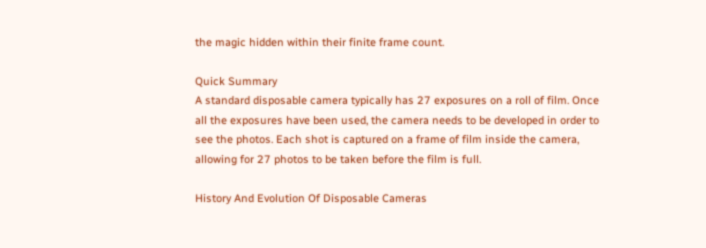the magic hidden within their finite frame count.

Quick Summary
A standard disposable camera typically has 27 exposures on a roll of film. Once all the exposures have been used, the camera needs to be developed in order to see the photos. Each shot is captured on a frame of film inside the camera, allowing for 27 photos to be taken before the film is full.

History And Evolution Of Disposable Cameras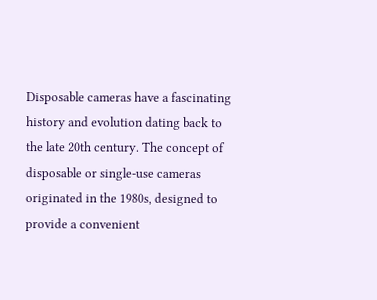Disposable cameras have a fascinating history and evolution dating back to the late 20th century. The concept of disposable or single-use cameras originated in the 1980s, designed to provide a convenient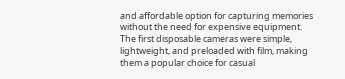and affordable option for capturing memories without the need for expensive equipment. The first disposable cameras were simple, lightweight, and preloaded with film, making them a popular choice for casual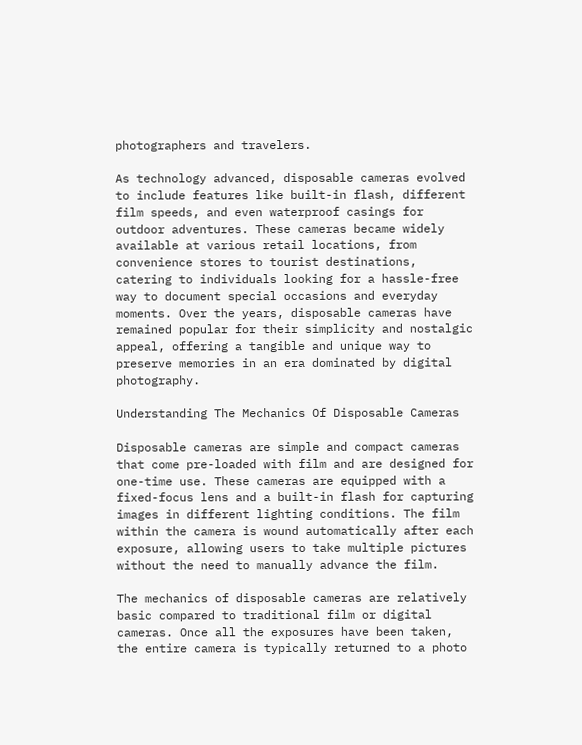photographers and travelers.

As technology advanced, disposable cameras evolved to include features like built-in flash, different film speeds, and even waterproof casings for outdoor adventures. These cameras became widely available at various retail locations, from convenience stores to tourist destinations, catering to individuals looking for a hassle-free way to document special occasions and everyday moments. Over the years, disposable cameras have remained popular for their simplicity and nostalgic appeal, offering a tangible and unique way to preserve memories in an era dominated by digital photography.

Understanding The Mechanics Of Disposable Cameras

Disposable cameras are simple and compact cameras that come pre-loaded with film and are designed for one-time use. These cameras are equipped with a fixed-focus lens and a built-in flash for capturing images in different lighting conditions. The film within the camera is wound automatically after each exposure, allowing users to take multiple pictures without the need to manually advance the film.

The mechanics of disposable cameras are relatively basic compared to traditional film or digital cameras. Once all the exposures have been taken, the entire camera is typically returned to a photo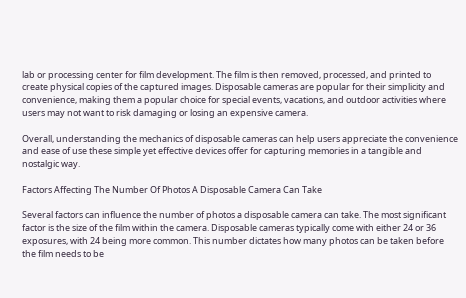lab or processing center for film development. The film is then removed, processed, and printed to create physical copies of the captured images. Disposable cameras are popular for their simplicity and convenience, making them a popular choice for special events, vacations, and outdoor activities where users may not want to risk damaging or losing an expensive camera.

Overall, understanding the mechanics of disposable cameras can help users appreciate the convenience and ease of use these simple yet effective devices offer for capturing memories in a tangible and nostalgic way.

Factors Affecting The Number Of Photos A Disposable Camera Can Take

Several factors can influence the number of photos a disposable camera can take. The most significant factor is the size of the film within the camera. Disposable cameras typically come with either 24 or 36 exposures, with 24 being more common. This number dictates how many photos can be taken before the film needs to be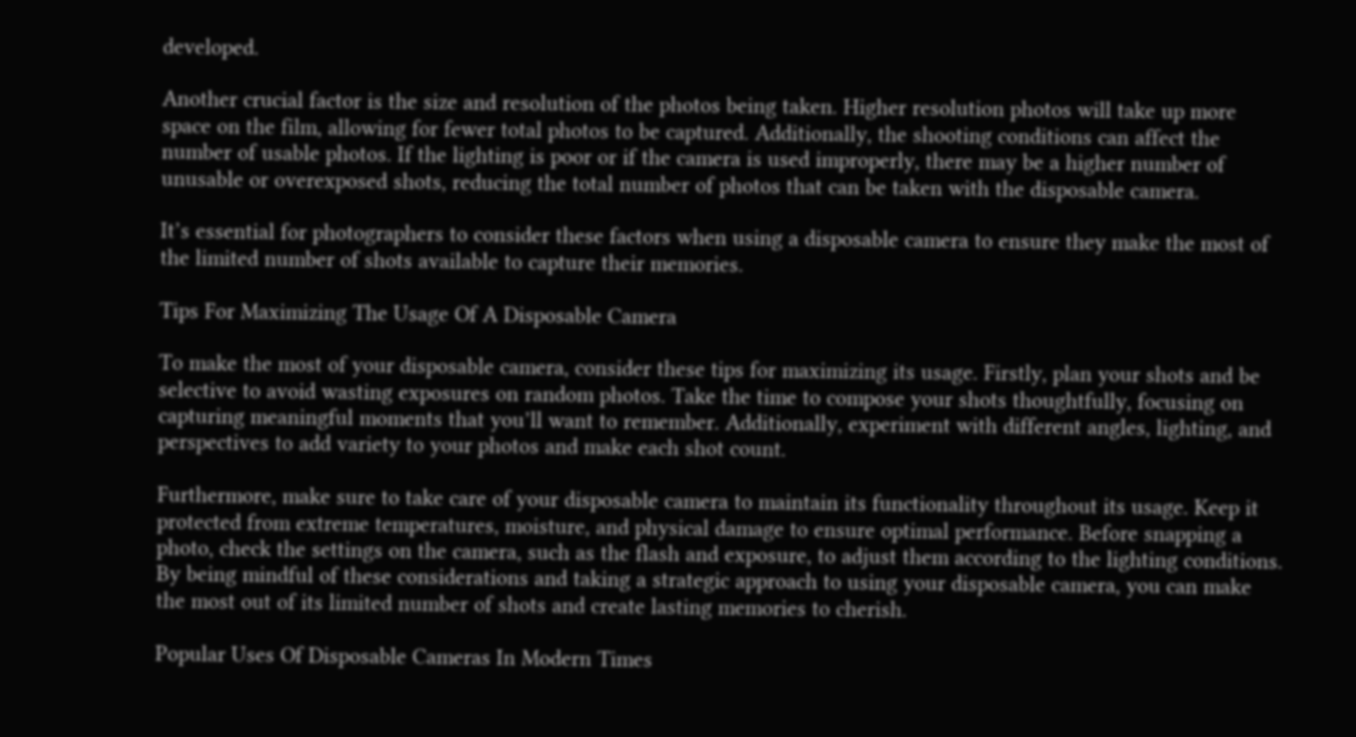developed.

Another crucial factor is the size and resolution of the photos being taken. Higher resolution photos will take up more space on the film, allowing for fewer total photos to be captured. Additionally, the shooting conditions can affect the number of usable photos. If the lighting is poor or if the camera is used improperly, there may be a higher number of unusable or overexposed shots, reducing the total number of photos that can be taken with the disposable camera.

It’s essential for photographers to consider these factors when using a disposable camera to ensure they make the most of the limited number of shots available to capture their memories.

Tips For Maximizing The Usage Of A Disposable Camera

To make the most of your disposable camera, consider these tips for maximizing its usage. Firstly, plan your shots and be selective to avoid wasting exposures on random photos. Take the time to compose your shots thoughtfully, focusing on capturing meaningful moments that you’ll want to remember. Additionally, experiment with different angles, lighting, and perspectives to add variety to your photos and make each shot count.

Furthermore, make sure to take care of your disposable camera to maintain its functionality throughout its usage. Keep it protected from extreme temperatures, moisture, and physical damage to ensure optimal performance. Before snapping a photo, check the settings on the camera, such as the flash and exposure, to adjust them according to the lighting conditions. By being mindful of these considerations and taking a strategic approach to using your disposable camera, you can make the most out of its limited number of shots and create lasting memories to cherish.

Popular Uses Of Disposable Cameras In Modern Times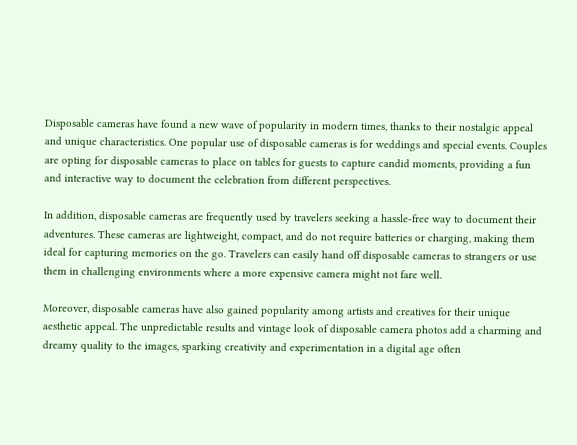Disposable cameras have found a new wave of popularity in modern times, thanks to their nostalgic appeal and unique characteristics. One popular use of disposable cameras is for weddings and special events. Couples are opting for disposable cameras to place on tables for guests to capture candid moments, providing a fun and interactive way to document the celebration from different perspectives.

In addition, disposable cameras are frequently used by travelers seeking a hassle-free way to document their adventures. These cameras are lightweight, compact, and do not require batteries or charging, making them ideal for capturing memories on the go. Travelers can easily hand off disposable cameras to strangers or use them in challenging environments where a more expensive camera might not fare well.

Moreover, disposable cameras have also gained popularity among artists and creatives for their unique aesthetic appeal. The unpredictable results and vintage look of disposable camera photos add a charming and dreamy quality to the images, sparking creativity and experimentation in a digital age often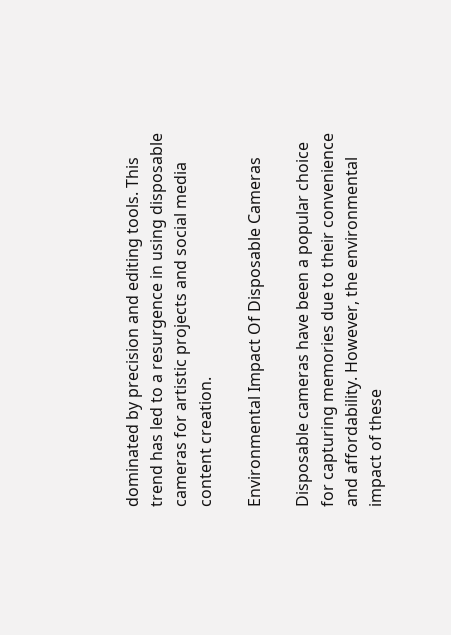dominated by precision and editing tools. This trend has led to a resurgence in using disposable cameras for artistic projects and social media content creation.

Environmental Impact Of Disposable Cameras

Disposable cameras have been a popular choice for capturing memories due to their convenience and affordability. However, the environmental impact of these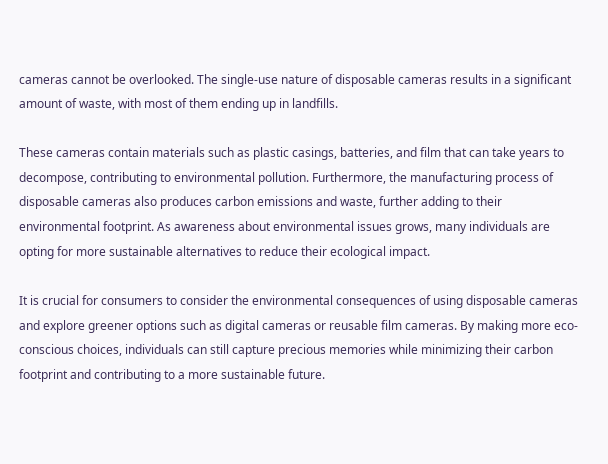cameras cannot be overlooked. The single-use nature of disposable cameras results in a significant amount of waste, with most of them ending up in landfills.

These cameras contain materials such as plastic casings, batteries, and film that can take years to decompose, contributing to environmental pollution. Furthermore, the manufacturing process of disposable cameras also produces carbon emissions and waste, further adding to their environmental footprint. As awareness about environmental issues grows, many individuals are opting for more sustainable alternatives to reduce their ecological impact.

It is crucial for consumers to consider the environmental consequences of using disposable cameras and explore greener options such as digital cameras or reusable film cameras. By making more eco-conscious choices, individuals can still capture precious memories while minimizing their carbon footprint and contributing to a more sustainable future.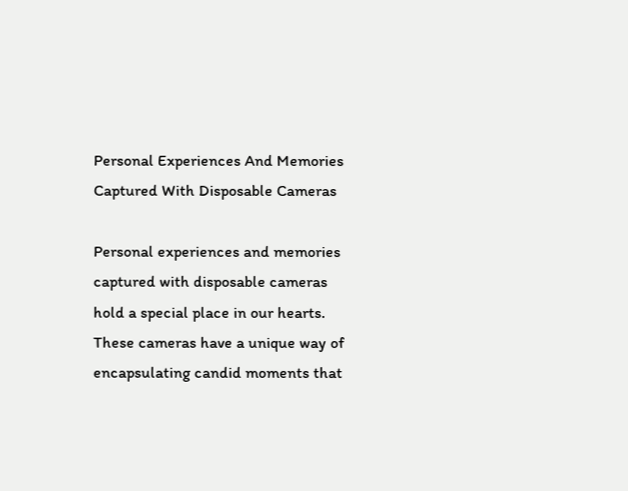Personal Experiences And Memories Captured With Disposable Cameras

Personal experiences and memories captured with disposable cameras hold a special place in our hearts. These cameras have a unique way of encapsulating candid moments that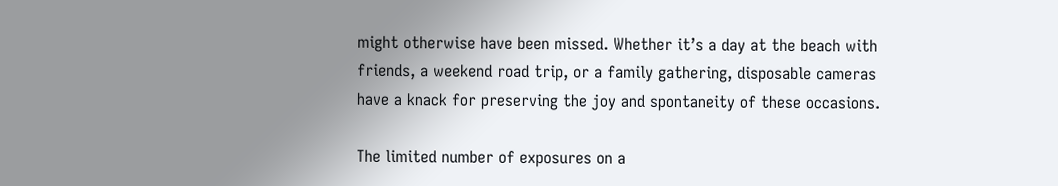might otherwise have been missed. Whether it’s a day at the beach with friends, a weekend road trip, or a family gathering, disposable cameras have a knack for preserving the joy and spontaneity of these occasions.

The limited number of exposures on a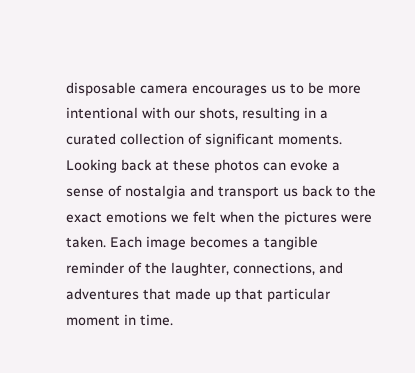disposable camera encourages us to be more intentional with our shots, resulting in a curated collection of significant moments. Looking back at these photos can evoke a sense of nostalgia and transport us back to the exact emotions we felt when the pictures were taken. Each image becomes a tangible reminder of the laughter, connections, and adventures that made up that particular moment in time.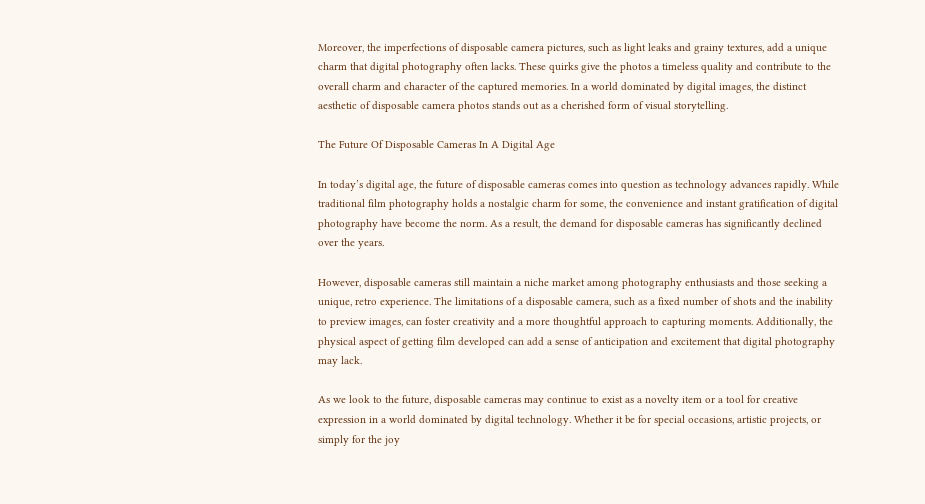Moreover, the imperfections of disposable camera pictures, such as light leaks and grainy textures, add a unique charm that digital photography often lacks. These quirks give the photos a timeless quality and contribute to the overall charm and character of the captured memories. In a world dominated by digital images, the distinct aesthetic of disposable camera photos stands out as a cherished form of visual storytelling.

The Future Of Disposable Cameras In A Digital Age

In today’s digital age, the future of disposable cameras comes into question as technology advances rapidly. While traditional film photography holds a nostalgic charm for some, the convenience and instant gratification of digital photography have become the norm. As a result, the demand for disposable cameras has significantly declined over the years.

However, disposable cameras still maintain a niche market among photography enthusiasts and those seeking a unique, retro experience. The limitations of a disposable camera, such as a fixed number of shots and the inability to preview images, can foster creativity and a more thoughtful approach to capturing moments. Additionally, the physical aspect of getting film developed can add a sense of anticipation and excitement that digital photography may lack.

As we look to the future, disposable cameras may continue to exist as a novelty item or a tool for creative expression in a world dominated by digital technology. Whether it be for special occasions, artistic projects, or simply for the joy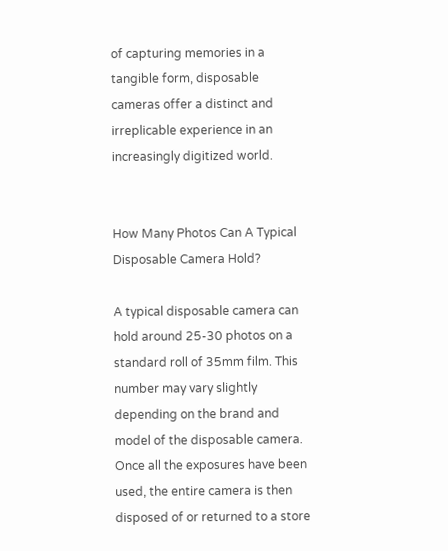of capturing memories in a tangible form, disposable cameras offer a distinct and irreplicable experience in an increasingly digitized world.


How Many Photos Can A Typical Disposable Camera Hold?

A typical disposable camera can hold around 25-30 photos on a standard roll of 35mm film. This number may vary slightly depending on the brand and model of the disposable camera. Once all the exposures have been used, the entire camera is then disposed of or returned to a store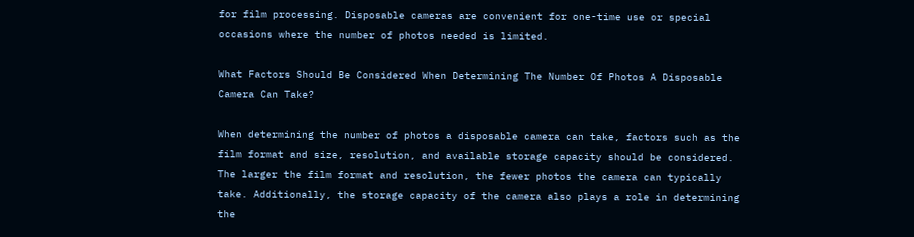for film processing. Disposable cameras are convenient for one-time use or special occasions where the number of photos needed is limited.

What Factors Should Be Considered When Determining The Number Of Photos A Disposable Camera Can Take?

When determining the number of photos a disposable camera can take, factors such as the film format and size, resolution, and available storage capacity should be considered. The larger the film format and resolution, the fewer photos the camera can typically take. Additionally, the storage capacity of the camera also plays a role in determining the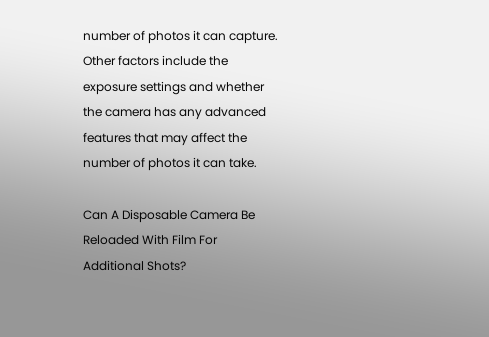number of photos it can capture. Other factors include the exposure settings and whether the camera has any advanced features that may affect the number of photos it can take.

Can A Disposable Camera Be Reloaded With Film For Additional Shots?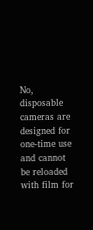No, disposable cameras are designed for one-time use and cannot be reloaded with film for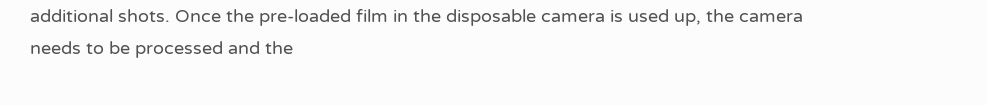additional shots. Once the pre-loaded film in the disposable camera is used up, the camera needs to be processed and the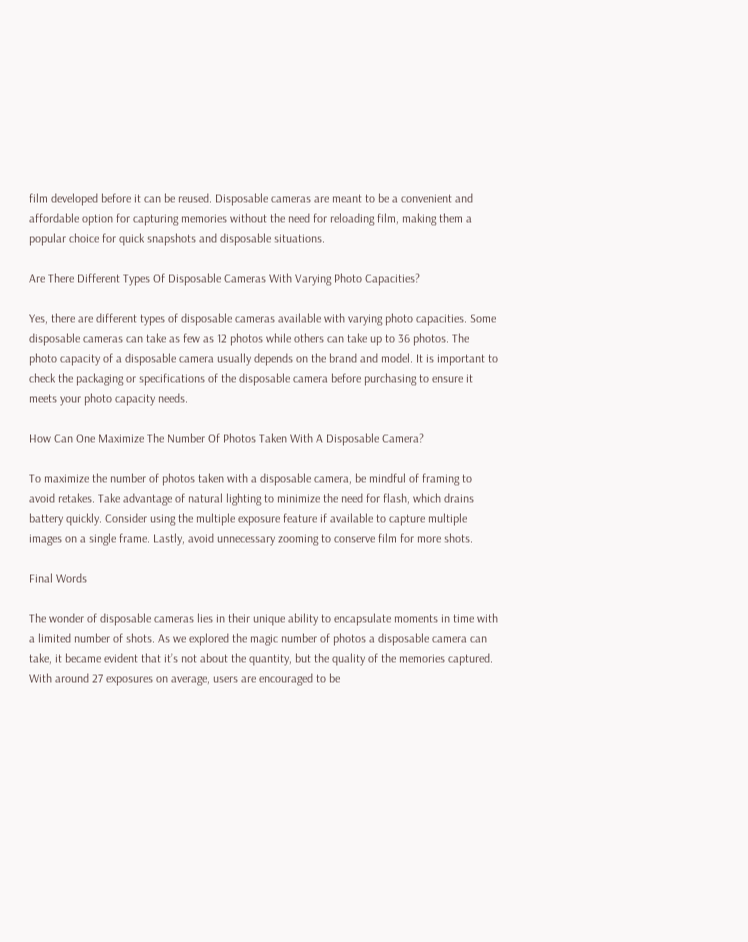film developed before it can be reused. Disposable cameras are meant to be a convenient and affordable option for capturing memories without the need for reloading film, making them a popular choice for quick snapshots and disposable situations.

Are There Different Types Of Disposable Cameras With Varying Photo Capacities?

Yes, there are different types of disposable cameras available with varying photo capacities. Some disposable cameras can take as few as 12 photos while others can take up to 36 photos. The photo capacity of a disposable camera usually depends on the brand and model. It is important to check the packaging or specifications of the disposable camera before purchasing to ensure it meets your photo capacity needs.

How Can One Maximize The Number Of Photos Taken With A Disposable Camera?

To maximize the number of photos taken with a disposable camera, be mindful of framing to avoid retakes. Take advantage of natural lighting to minimize the need for flash, which drains battery quickly. Consider using the multiple exposure feature if available to capture multiple images on a single frame. Lastly, avoid unnecessary zooming to conserve film for more shots.

Final Words

The wonder of disposable cameras lies in their unique ability to encapsulate moments in time with a limited number of shots. As we explored the magic number of photos a disposable camera can take, it became evident that it’s not about the quantity, but the quality of the memories captured. With around 27 exposures on average, users are encouraged to be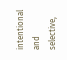intentional and selective,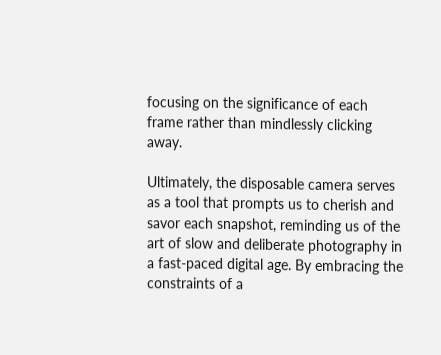focusing on the significance of each frame rather than mindlessly clicking away.

Ultimately, the disposable camera serves as a tool that prompts us to cherish and savor each snapshot, reminding us of the art of slow and deliberate photography in a fast-paced digital age. By embracing the constraints of a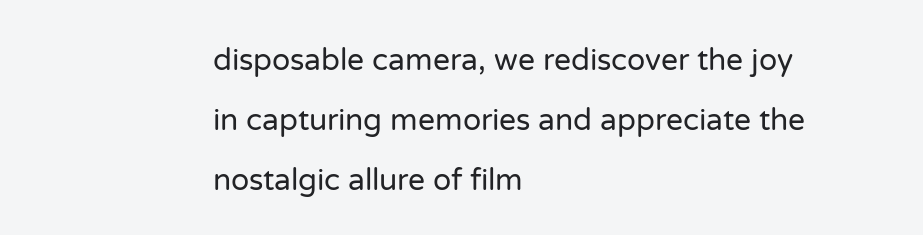disposable camera, we rediscover the joy in capturing memories and appreciate the nostalgic allure of film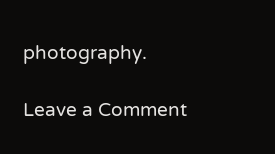photography.

Leave a Comment